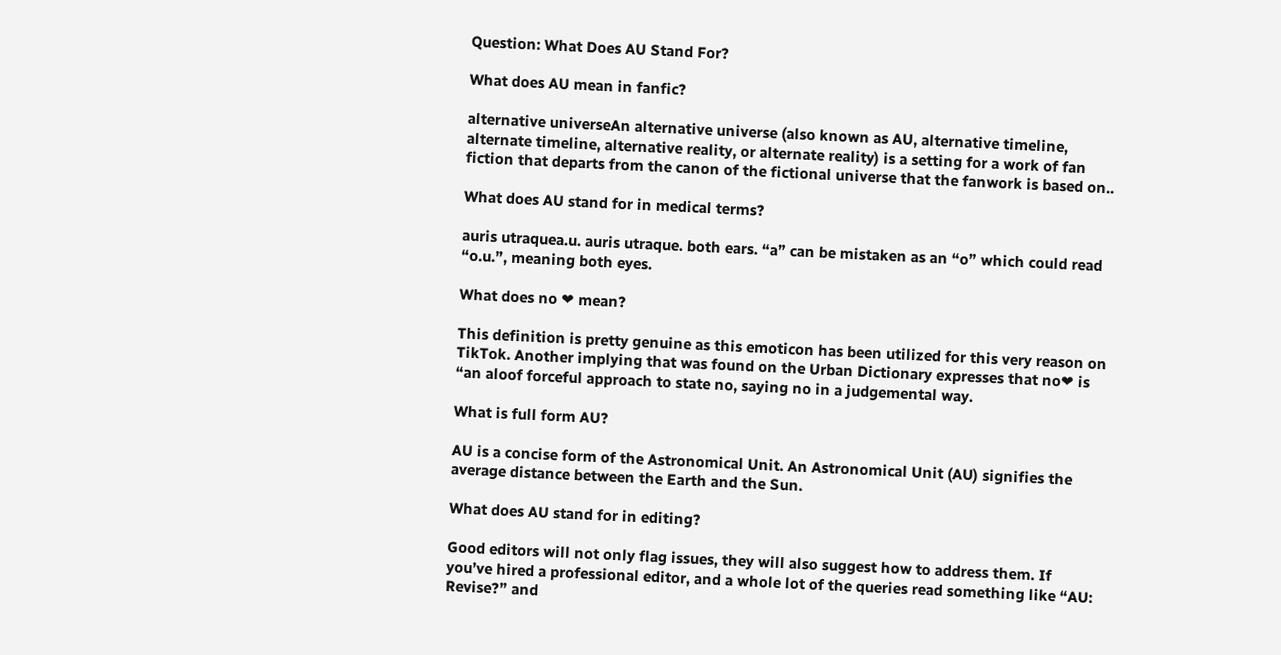Question: What Does AU Stand For?

What does AU mean in fanfic?

alternative universeAn alternative universe (also known as AU, alternative timeline, alternate timeline, alternative reality, or alternate reality) is a setting for a work of fan fiction that departs from the canon of the fictional universe that the fanwork is based on..

What does AU stand for in medical terms?

auris utraquea.u. auris utraque. both ears. “a” can be mistaken as an “o” which could read “o.u.”, meaning both eyes.

What does no ❤ mean?

This definition is pretty genuine as this emoticon has been utilized for this very reason on TikTok. Another implying that was found on the Urban Dictionary expresses that no❤ is “an aloof forceful approach to state no, saying no in a judgemental way.

What is full form AU?

AU is a concise form of the Astronomical Unit. An Astronomical Unit (AU) signifies the average distance between the Earth and the Sun.

What does AU stand for in editing?

Good editors will not only flag issues, they will also suggest how to address them. If you’ve hired a professional editor, and a whole lot of the queries read something like “AU: Revise?” and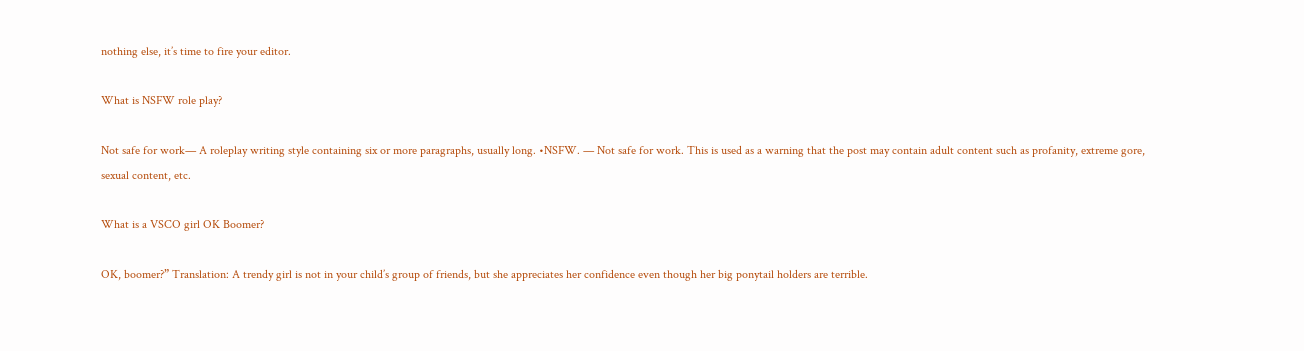nothing else, it’s time to fire your editor.

What is NSFW role play?

Not safe for work— A roleplay writing style containing six or more paragraphs, usually long. •NSFW. — Not safe for work. This is used as a warning that the post may contain adult content such as profanity, extreme gore, sexual content, etc.

What is a VSCO girl OK Boomer?

OK, boomer?” Translation: A trendy girl is not in your child’s group of friends, but she appreciates her confidence even though her big ponytail holders are terrible.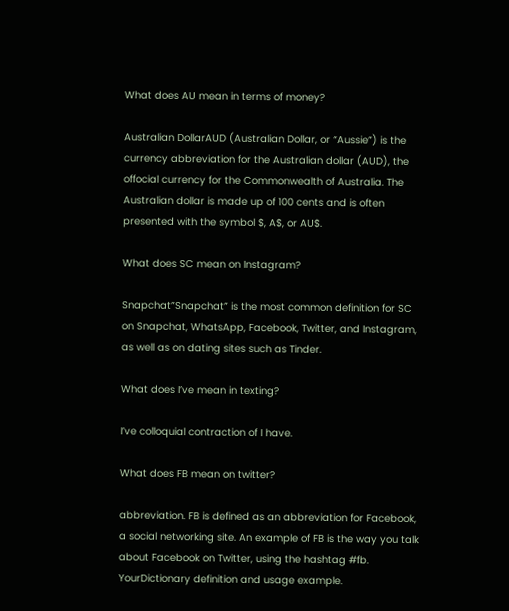What does AU mean in terms of money?

Australian DollarAUD (Australian Dollar, or “Aussie”) is the currency abbreviation for the Australian dollar (AUD), the offocial currency for the Commonwealth of Australia. The Australian dollar is made up of 100 cents and is often presented with the symbol $, A$, or AU$.

What does SC mean on Instagram?

Snapchat”Snapchat” is the most common definition for SC on Snapchat, WhatsApp, Facebook, Twitter, and Instagram, as well as on dating sites such as Tinder.

What does I’ve mean in texting?

I’ve colloquial contraction of I have.

What does FB mean on twitter?

abbreviation. FB is defined as an abbreviation for Facebook, a social networking site. An example of FB is the way you talk about Facebook on Twitter, using the hashtag #fb. YourDictionary definition and usage example.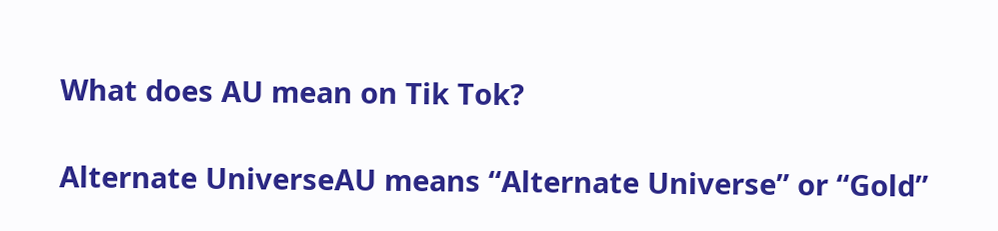What does AU mean on Tik Tok?

Alternate UniverseAU means “Alternate Universe” or “Gold”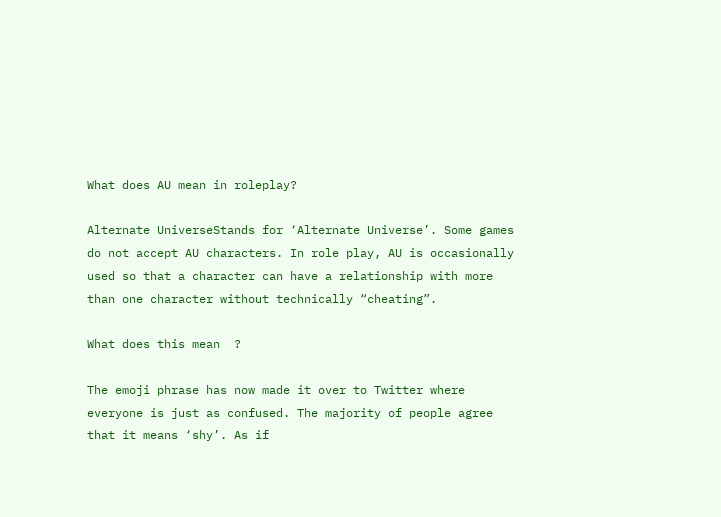What does AU mean in roleplay?

Alternate UniverseStands for ‘Alternate Universe’. Some games do not accept AU characters. In role play, AU is occasionally used so that a character can have a relationship with more than one character without technically “cheating”.

What does this mean  ?

The emoji phrase has now made it over to Twitter where everyone is just as confused. The majority of people agree that it means ‘shy’. As if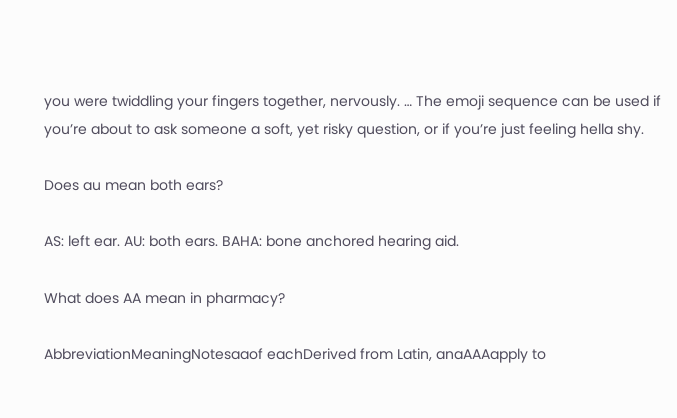you were twiddling your fingers together, nervously. … The emoji sequence can be used if you’re about to ask someone a soft, yet risky question, or if you’re just feeling hella shy.

Does au mean both ears?

AS: left ear. AU: both ears. BAHA: bone anchored hearing aid.

What does AA mean in pharmacy?

AbbreviationMeaningNotesaaof eachDerived from Latin, anaAAAapply to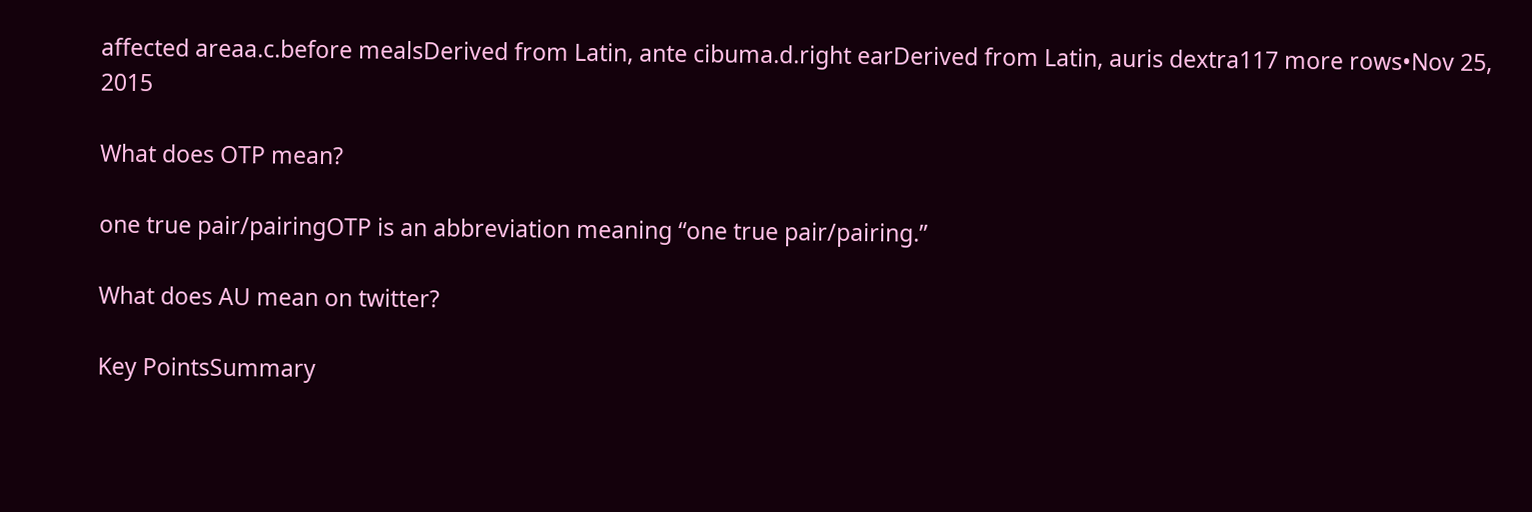affected areaa.c.before mealsDerived from Latin, ante cibuma.d.right earDerived from Latin, auris dextra117 more rows•Nov 25, 2015

What does OTP mean?

one true pair/pairingOTP is an abbreviation meaning “one true pair/pairing.”

What does AU mean on twitter?

Key PointsSummary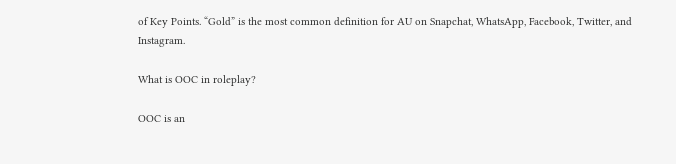of Key Points. “Gold” is the most common definition for AU on Snapchat, WhatsApp, Facebook, Twitter, and Instagram.

What is OOC in roleplay?

OOC is an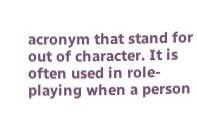acronym that stand for out of character. It is often used in role-playing when a person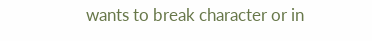wants to break character or in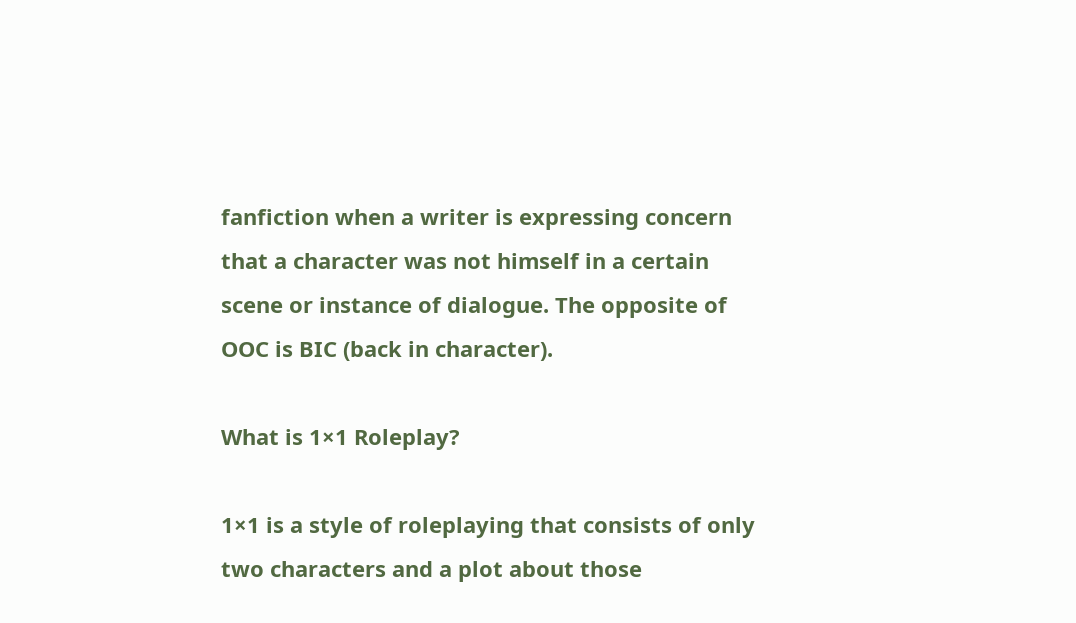fanfiction when a writer is expressing concern that a character was not himself in a certain scene or instance of dialogue. The opposite of OOC is BIC (back in character).

What is 1×1 Roleplay?

1×1 is a style of roleplaying that consists of only two characters and a plot about those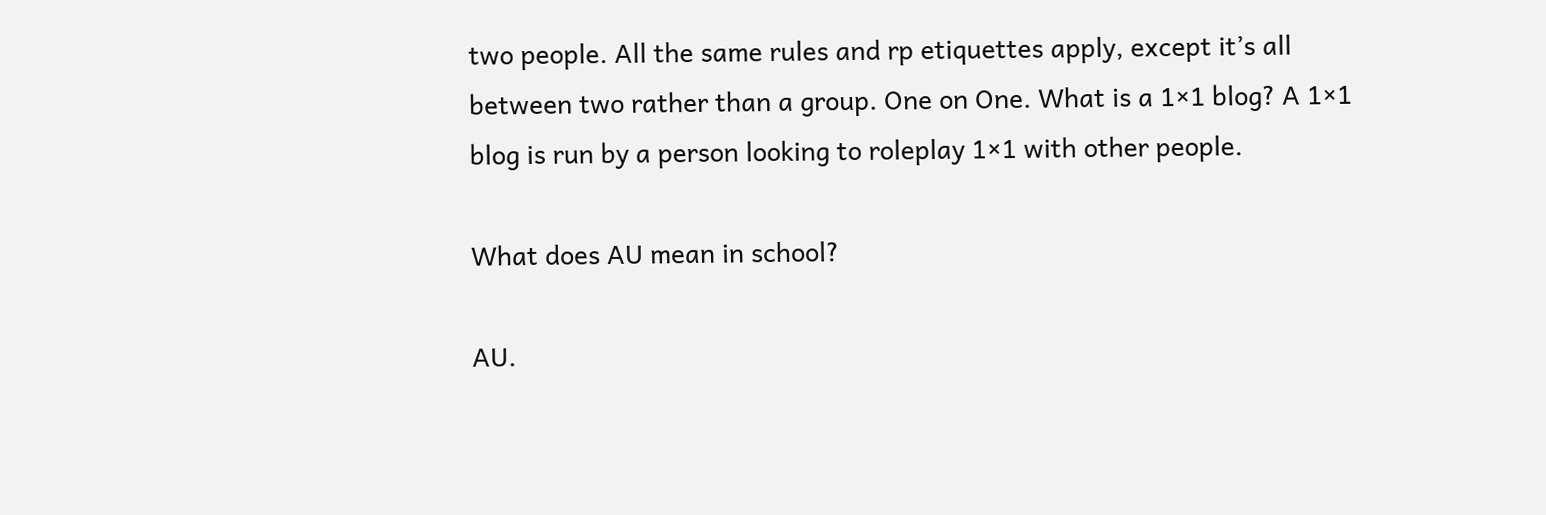two people. All the same rules and rp etiquettes apply, except it’s all between two rather than a group. One on One. What is a 1×1 blog? A 1×1 blog is run by a person looking to roleplay 1×1 with other people.

What does AU mean in school?

AU.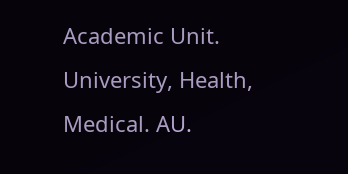Academic Unit. University, Health, Medical. AU.